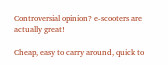Controversial opinion? e-scooters are actually great!

Cheap, easy to carry around, quick to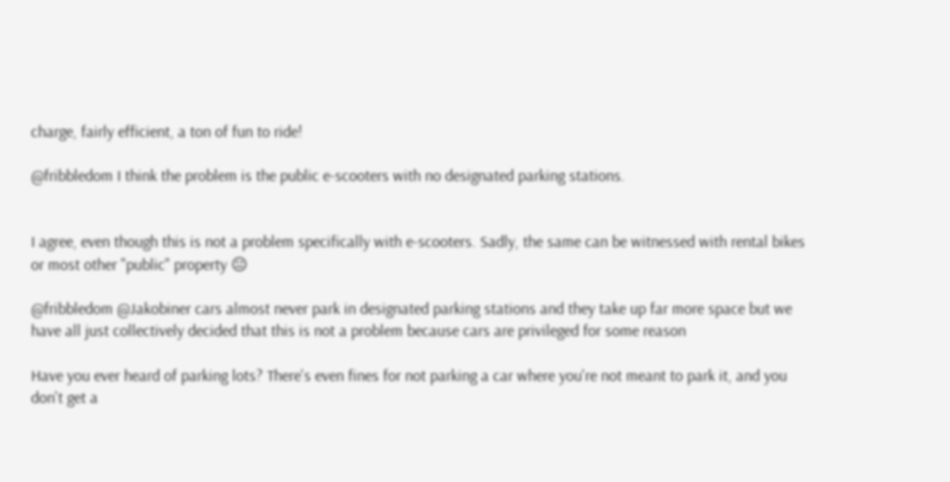charge, fairly efficient, a ton of fun to ride!

@fribbledom I think the problem is the public e-scooters with no designated parking stations.


I agree, even though this is not a problem specifically with e-scooters. Sadly, the same can be witnessed with rental bikes or most other "public" property 😐

@fribbledom @Jakobiner cars almost never park in designated parking stations and they take up far more space but we have all just collectively decided that this is not a problem because cars are privileged for some reason

Have you ever heard of parking lots? There's even fines for not parking a car where you're not meant to park it, and you don't get a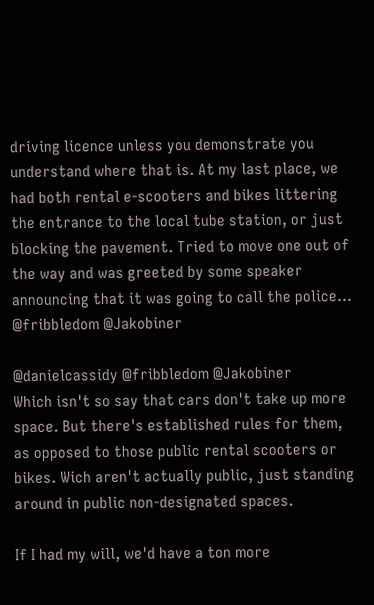driving licence unless you demonstrate you understand where that is. At my last place, we had both rental e-scooters and bikes littering the entrance to the local tube station, or just blocking the pavement. Tried to move one out of the way and was greeted by some speaker announcing that it was going to call the police...
@fribbledom @Jakobiner

@danielcassidy @fribbledom @Jakobiner
Which isn't so say that cars don't take up more space. But there's established rules for them, as opposed to those public rental scooters or bikes. Wich aren't actually public, just standing around in public non-designated spaces.

If I had my will, we'd have a ton more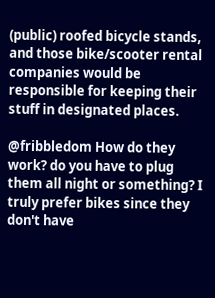(public) roofed bicycle stands, and those bike/scooter rental companies would be responsible for keeping their stuff in designated places.

@fribbledom How do they work? do you have to plug them all night or something? I truly prefer bikes since they don't have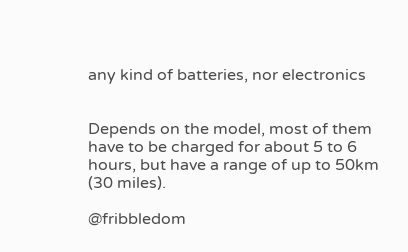any kind of batteries, nor electronics


Depends on the model, most of them have to be charged for about 5 to 6 hours, but have a range of up to 50km (30 miles).

@fribbledom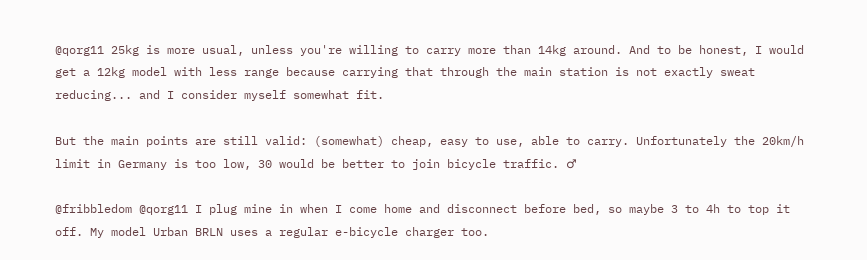@qorg11 25kg is more usual, unless you're willing to carry more than 14kg around. And to be honest, I would get a 12kg model with less range because carrying that through the main station is not exactly sweat reducing... and I consider myself somewhat fit.

But the main points are still valid: (somewhat) cheap, easy to use, able to carry. Unfortunately the 20km/h limit in Germany is too low, 30 would be better to join bicycle traffic. ♂

@fribbledom @qorg11 I plug mine in when I come home and disconnect before bed, so maybe 3 to 4h to top it off. My model Urban BRLN uses a regular e-bicycle charger too.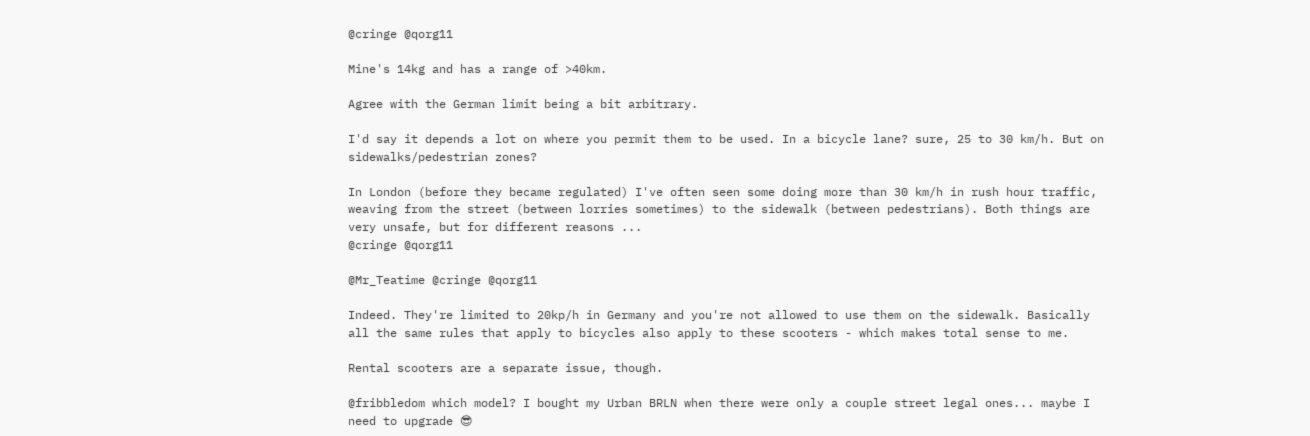@cringe @qorg11

Mine's 14kg and has a range of >40km.

Agree with the German limit being a bit arbitrary.

I'd say it depends a lot on where you permit them to be used. In a bicycle lane? sure, 25 to 30 km/h. But on sidewalks/pedestrian zones?

In London (before they became regulated) I've often seen some doing more than 30 km/h in rush hour traffic, weaving from the street (between lorries sometimes) to the sidewalk (between pedestrians). Both things are very unsafe, but for different reasons ...
@cringe @qorg11

@Mr_Teatime @cringe @qorg11

Indeed. They're limited to 20kp/h in Germany and you're not allowed to use them on the sidewalk. Basically all the same rules that apply to bicycles also apply to these scooters - which makes total sense to me.

Rental scooters are a separate issue, though.

@fribbledom which model? I bought my Urban BRLN when there were only a couple street legal ones... maybe I need to upgrade 😎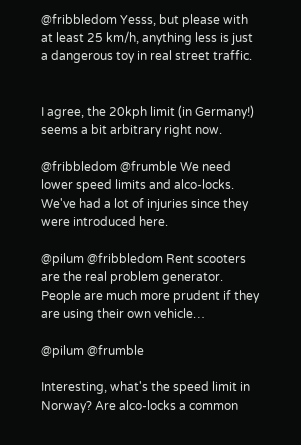@fribbledom Yesss, but please with at least 25 km/h, anything less is just a dangerous toy in real street traffic.


I agree, the 20kph limit (in Germany!) seems a bit arbitrary right now.

@fribbledom @frumble We need lower speed limits and alco-locks. We've had a lot of injuries since they were introduced here.

@pilum @fribbledom Rent scooters are the real problem generator. People are much more prudent if they are using their own vehicle…

@pilum @frumble

Interesting, what's the speed limit in Norway? Are alco-locks a common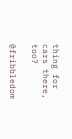thing for cars there, too?

@fribbledom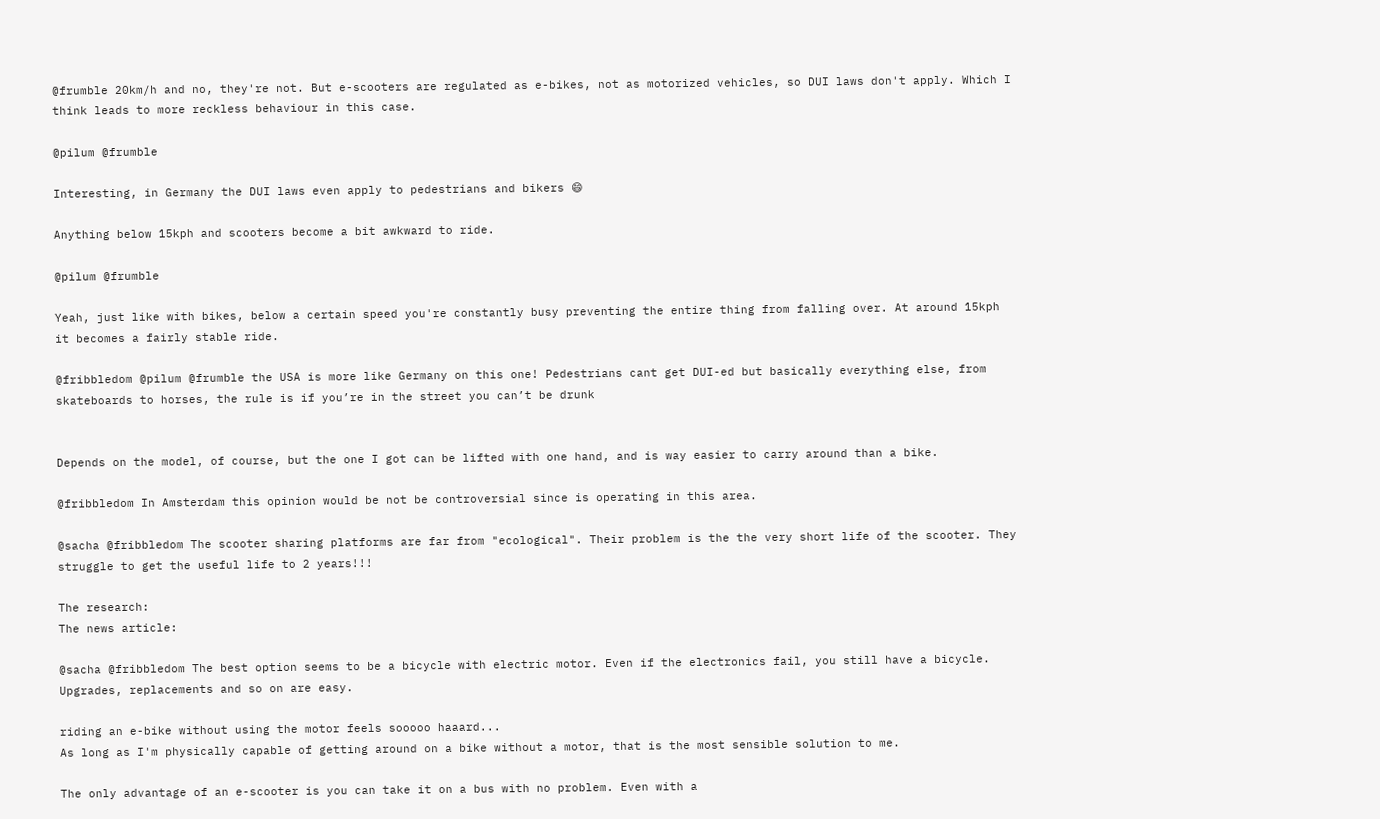@frumble 20km/h and no, they're not. But e-scooters are regulated as e-bikes, not as motorized vehicles, so DUI laws don't apply. Which I think leads to more reckless behaviour in this case.

@pilum @frumble

Interesting, in Germany the DUI laws even apply to pedestrians and bikers 😄

Anything below 15kph and scooters become a bit awkward to ride.

@pilum @frumble

Yeah, just like with bikes, below a certain speed you're constantly busy preventing the entire thing from falling over. At around 15kph it becomes a fairly stable ride.

@fribbledom @pilum @frumble the USA is more like Germany on this one! Pedestrians cant get DUI-ed but basically everything else, from skateboards to horses, the rule is if you’re in the street you can’t be drunk


Depends on the model, of course, but the one I got can be lifted with one hand, and is way easier to carry around than a bike.

@fribbledom In Amsterdam this opinion would be not be controversial since is operating in this area.

@sacha @fribbledom The scooter sharing platforms are far from "ecological". Their problem is the the very short life of the scooter. They struggle to get the useful life to 2 years!!!

The research:
The news article:

@sacha @fribbledom The best option seems to be a bicycle with electric motor. Even if the electronics fail, you still have a bicycle. Upgrades, replacements and so on are easy.

riding an e-bike without using the motor feels sooooo haaard...
As long as I'm physically capable of getting around on a bike without a motor, that is the most sensible solution to me.

The only advantage of an e-scooter is you can take it on a bus with no problem. Even with a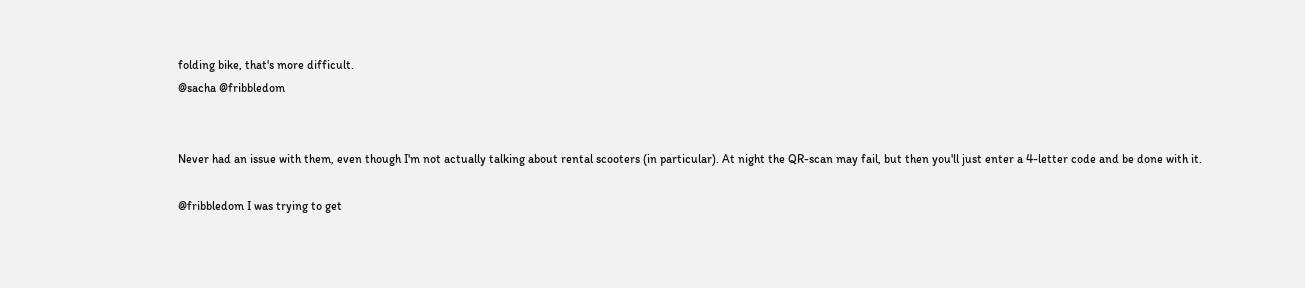folding bike, that's more difficult.
@sacha @fribbledom


Never had an issue with them, even though I'm not actually talking about rental scooters (in particular). At night the QR-scan may fail, but then you'll just enter a 4-letter code and be done with it.

@fribbledom I was trying to get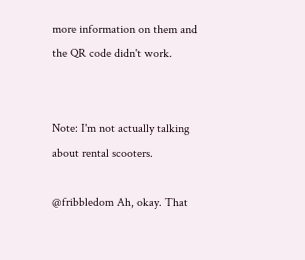more information on them and the QR code didn't work.


Note: I'm not actually talking about rental scooters.

@fribbledom Ah, okay. That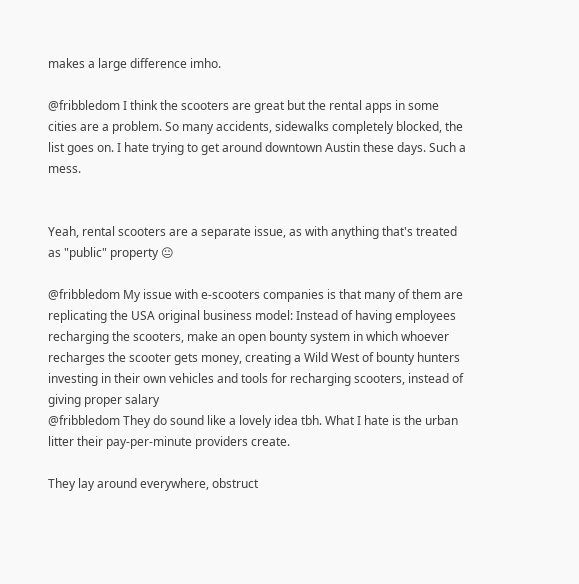makes a large difference imho.

@fribbledom I think the scooters are great but the rental apps in some cities are a problem. So many accidents, sidewalks completely blocked, the list goes on. I hate trying to get around downtown Austin these days. Such a mess.


Yeah, rental scooters are a separate issue, as with anything that's treated as "public" property 😐

@fribbledom My issue with e-scooters companies is that many of them are replicating the USA original business model: Instead of having employees recharging the scooters, make an open bounty system in which whoever recharges the scooter gets money, creating a Wild West of bounty hunters investing in their own vehicles and tools for recharging scooters, instead of giving proper salary
@fribbledom They do sound like a lovely idea tbh. What I hate is the urban litter their pay-per-minute providers create.

They lay around everywhere, obstruct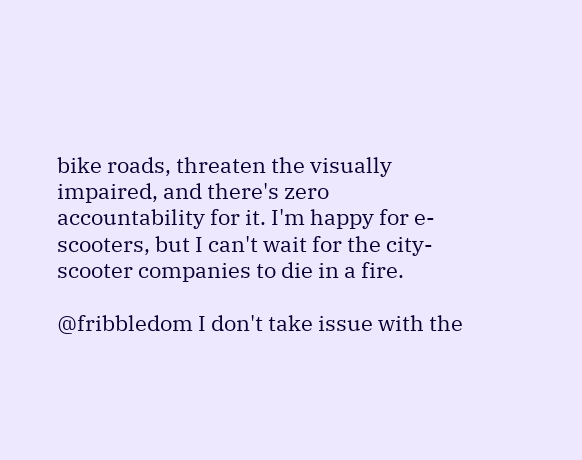bike roads, threaten the visually impaired, and there's zero accountability for it. I'm happy for e-scooters, but I can't wait for the city-scooter companies to die in a fire.

@fribbledom I don't take issue with the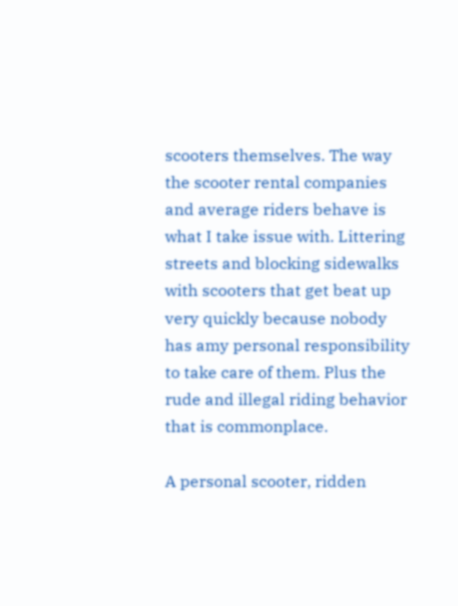scooters themselves. The way the scooter rental companies and average riders behave is what I take issue with. Littering streets and blocking sidewalks with scooters that get beat up very quickly because nobody has amy personal responsibility to take care of them. Plus the rude and illegal riding behavior that is commonplace.

A personal scooter, ridden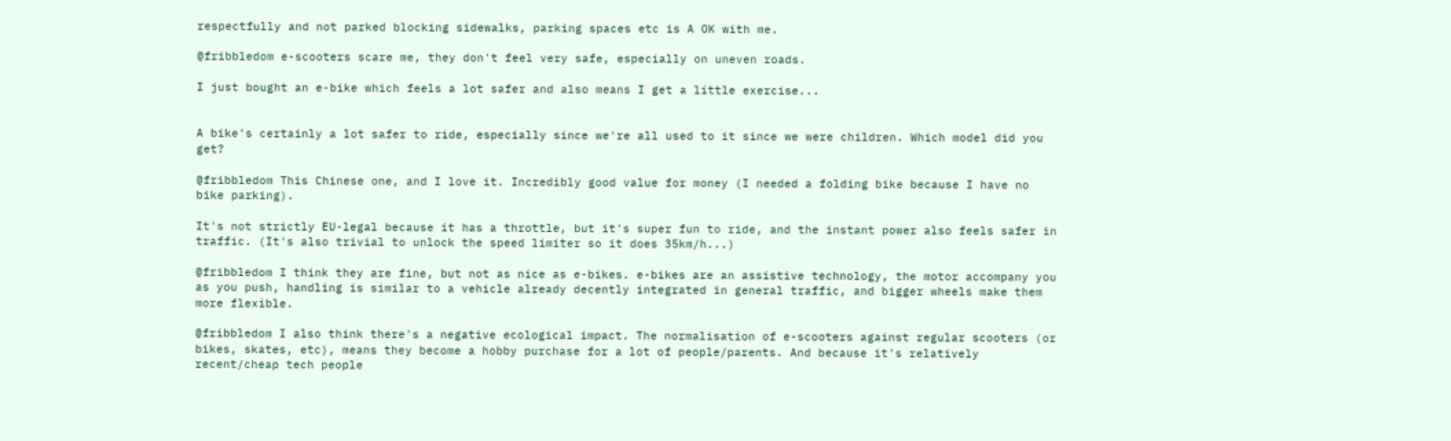respectfully and not parked blocking sidewalks, parking spaces etc is A OK with me.

@fribbledom e-scooters scare me, they don't feel very safe, especially on uneven roads.

I just bought an e-bike which feels a lot safer and also means I get a little exercise...


A bike's certainly a lot safer to ride, especially since we're all used to it since we were children. Which model did you get?

@fribbledom This Chinese one, and I love it. Incredibly good value for money (I needed a folding bike because I have no bike parking).

It's not strictly EU-legal because it has a throttle, but it's super fun to ride, and the instant power also feels safer in traffic. (It's also trivial to unlock the speed limiter so it does 35km/h...)

@fribbledom I think they are fine, but not as nice as e-bikes. e-bikes are an assistive technology, the motor accompany you as you push, handling is similar to a vehicle already decently integrated in general traffic, and bigger wheels make them more flexible.

@fribbledom I also think there's a negative ecological impact. The normalisation of e-scooters against regular scooters (or bikes, skates, etc), means they become a hobby purchase for a lot of people/parents. And because it's relatively recent/cheap tech people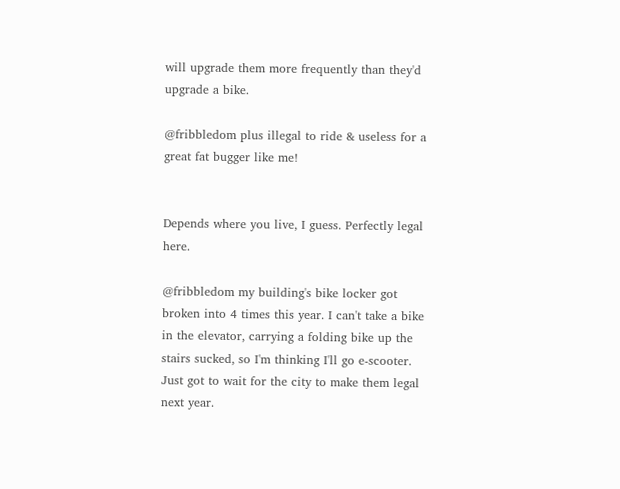will upgrade them more frequently than they'd upgrade a bike.

@fribbledom plus illegal to ride & useless for a great fat bugger like me!


Depends where you live, I guess. Perfectly legal here.

@fribbledom my building's bike locker got broken into 4 times this year. I can't take a bike in the elevator, carrying a folding bike up the stairs sucked, so I'm thinking I'll go e-scooter. Just got to wait for the city to make them legal next year.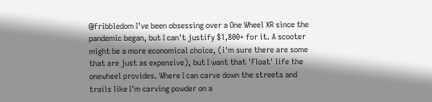@fribbledom I've been obsessing over a One Wheel XR since the pandemic began, but I can't justify $1,800+ for it. A scooter might be a more economical choice, (i'm sure there are some that are just as expensive), but I want that 'Float' life the onewheel provides. Where I can carve down the streets and trails like I'm carving powder on a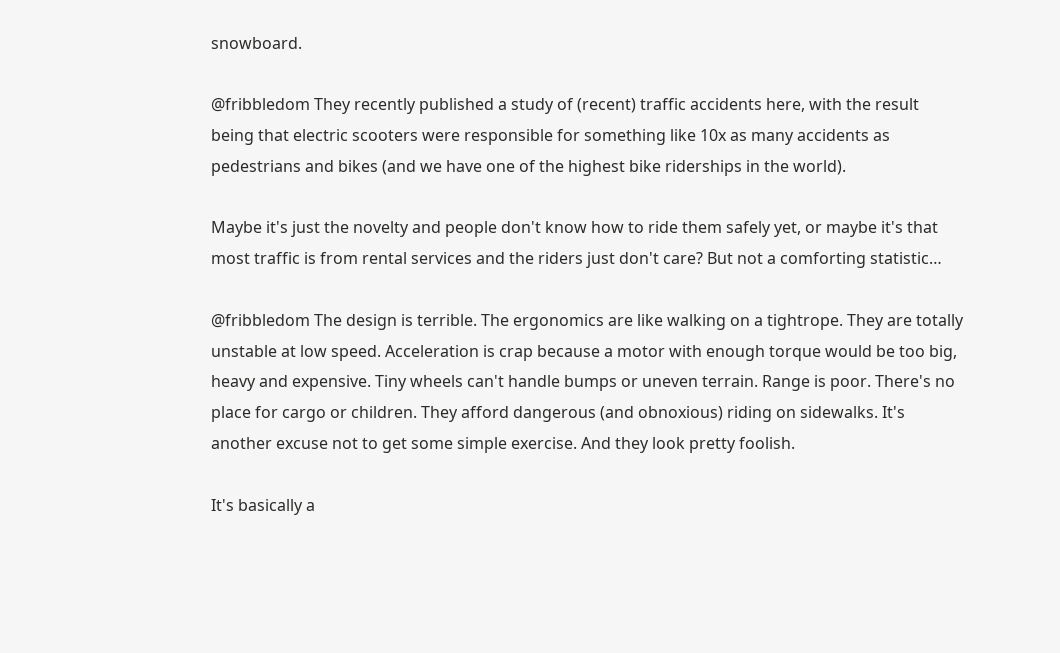snowboard.

@fribbledom They recently published a study of (recent) traffic accidents here, with the result being that electric scooters were responsible for something like 10x as many accidents as pedestrians and bikes (and we have one of the highest bike riderships in the world).

Maybe it's just the novelty and people don't know how to ride them safely yet, or maybe it's that most traffic is from rental services and the riders just don't care? But not a comforting statistic…

@fribbledom The design is terrible. The ergonomics are like walking on a tightrope. They are totally unstable at low speed. Acceleration is crap because a motor with enough torque would be too big, heavy and expensive. Tiny wheels can't handle bumps or uneven terrain. Range is poor. There's no place for cargo or children. They afford dangerous (and obnoxious) riding on sidewalks. It's another excuse not to get some simple exercise. And they look pretty foolish.

It's basically a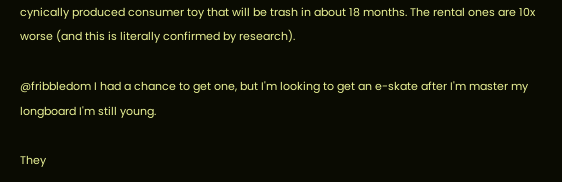cynically produced consumer toy that will be trash in about 18 months. The rental ones are 10x worse (and this is literally confirmed by research).

@fribbledom I had a chance to get one, but I'm looking to get an e-skate after I'm master my longboard I'm still young.

They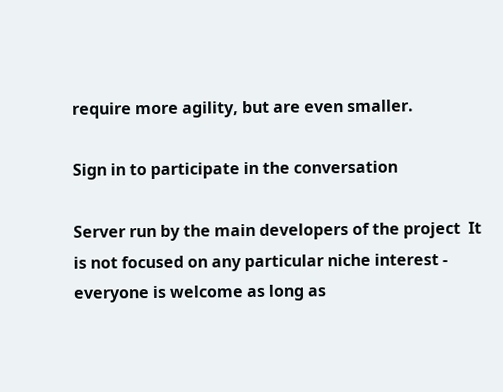require more agility, but are even smaller.

Sign in to participate in the conversation

Server run by the main developers of the project  It is not focused on any particular niche interest - everyone is welcome as long as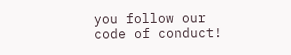you follow our code of conduct!